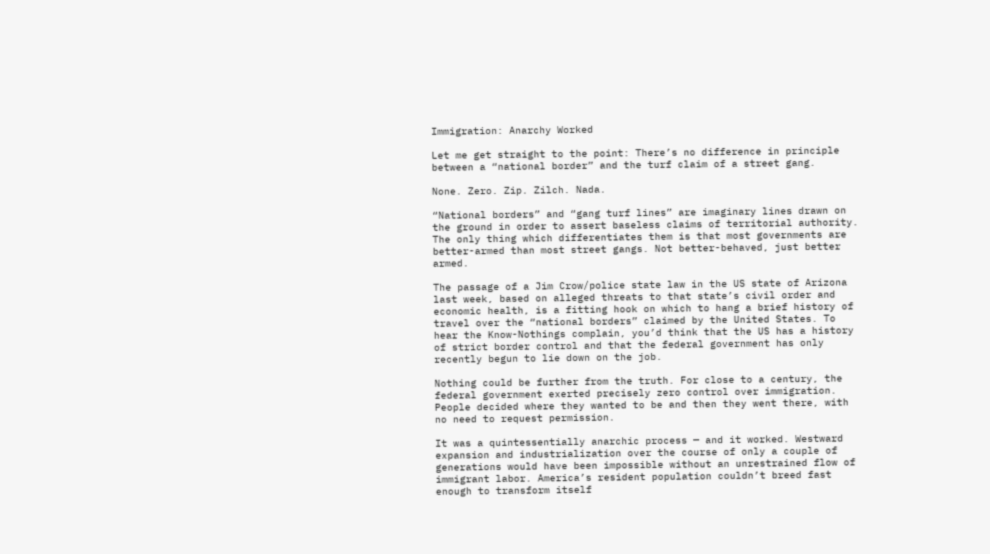Immigration: Anarchy Worked

Let me get straight to the point: There’s no difference in principle between a “national border” and the turf claim of a street gang.

None. Zero. Zip. Zilch. Nada.

“National borders” and “gang turf lines” are imaginary lines drawn on the ground in order to assert baseless claims of territorial authority. The only thing which differentiates them is that most governments are better-armed than most street gangs. Not better-behaved, just better armed.

The passage of a Jim Crow/police state law in the US state of Arizona last week, based on alleged threats to that state’s civil order and economic health, is a fitting hook on which to hang a brief history of travel over the “national borders” claimed by the United States. To hear the Know-Nothings complain, you’d think that the US has a history of strict border control and that the federal government has only recently begun to lie down on the job.

Nothing could be further from the truth. For close to a century, the federal government exerted precisely zero control over immigration. People decided where they wanted to be and then they went there, with no need to request permission.

It was a quintessentially anarchic process — and it worked. Westward expansion and industrialization over the course of only a couple of generations would have been impossible without an unrestrained flow of immigrant labor. America’s resident population couldn’t breed fast enough to transform itself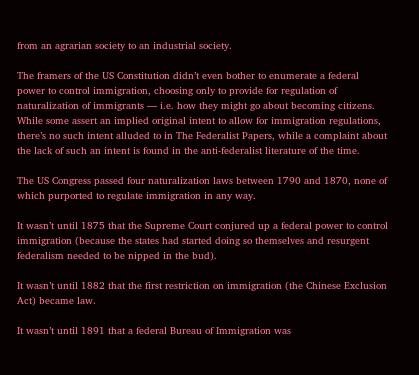from an agrarian society to an industrial society.

The framers of the US Constitution didn’t even bother to enumerate a federal power to control immigration, choosing only to provide for regulation of naturalization of immigrants — i.e. how they might go about becoming citizens. While some assert an implied original intent to allow for immigration regulations, there’s no such intent alluded to in The Federalist Papers, while a complaint about the lack of such an intent is found in the anti-federalist literature of the time.

The US Congress passed four naturalization laws between 1790 and 1870, none of which purported to regulate immigration in any way.

It wasn’t until 1875 that the Supreme Court conjured up a federal power to control immigration (because the states had started doing so themselves and resurgent federalism needed to be nipped in the bud).

It wasn’t until 1882 that the first restriction on immigration (the Chinese Exclusion Act) became law.

It wasn’t until 1891 that a federal Bureau of Immigration was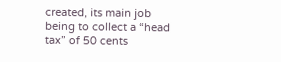created, its main job being to collect a “head tax” of 50 cents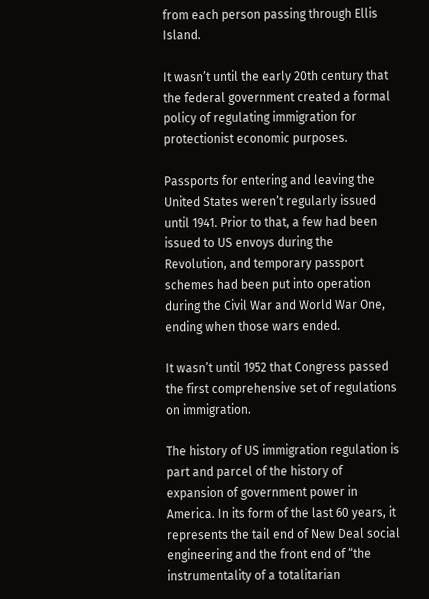from each person passing through Ellis Island.

It wasn’t until the early 20th century that the federal government created a formal policy of regulating immigration for protectionist economic purposes.

Passports for entering and leaving the United States weren’t regularly issued until 1941. Prior to that, a few had been issued to US envoys during the Revolution, and temporary passport schemes had been put into operation during the Civil War and World War One, ending when those wars ended.

It wasn’t until 1952 that Congress passed the first comprehensive set of regulations on immigration.

The history of US immigration regulation is part and parcel of the history of expansion of government power in America. In its form of the last 60 years, it represents the tail end of New Deal social engineering and the front end of “the instrumentality of a totalitarian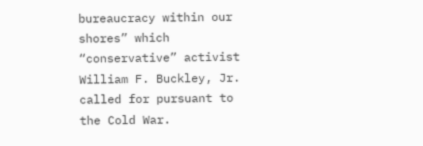bureaucracy within our shores” which “conservative” activist William F. Buckley, Jr. called for pursuant to the Cold War.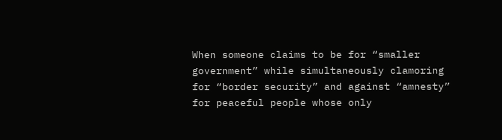When someone claims to be for “smaller government” while simultaneously clamoring for “border security” and against “amnesty” for peaceful people whose only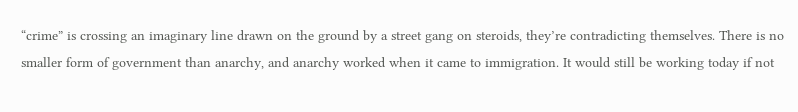“crime” is crossing an imaginary line drawn on the ground by a street gang on steroids, they’re contradicting themselves. There is no smaller form of government than anarchy, and anarchy worked when it came to immigration. It would still be working today if not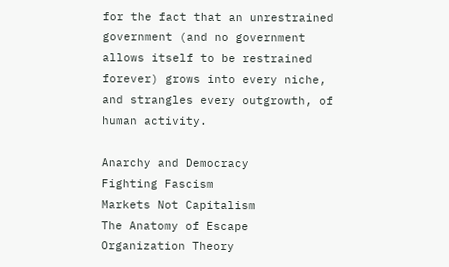for the fact that an unrestrained government (and no government allows itself to be restrained forever) grows into every niche, and strangles every outgrowth, of human activity.

Anarchy and Democracy
Fighting Fascism
Markets Not Capitalism
The Anatomy of Escape
Organization Theory